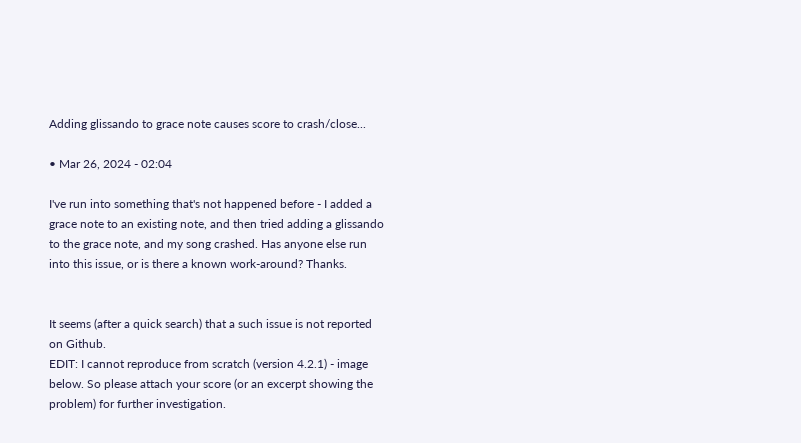Adding glissando to grace note causes score to crash/close...

• Mar 26, 2024 - 02:04

I've run into something that's not happened before - I added a grace note to an existing note, and then tried adding a glissando to the grace note, and my song crashed. Has anyone else run into this issue, or is there a known work-around? Thanks.


It seems (after a quick search) that a such issue is not reported on Github.
EDIT: I cannot reproduce from scratch (version 4.2.1) - image below. So please attach your score (or an excerpt showing the problem) for further investigation.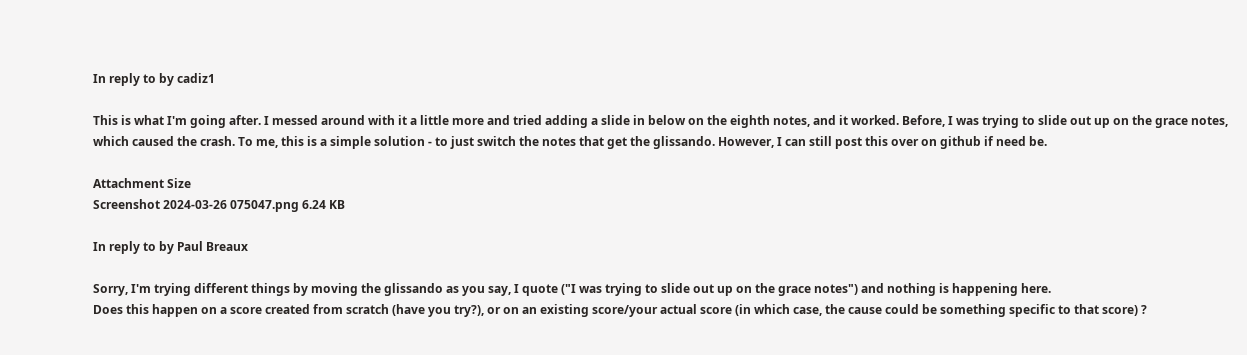In reply to by cadiz1

This is what I'm going after. I messed around with it a little more and tried adding a slide in below on the eighth notes, and it worked. Before, I was trying to slide out up on the grace notes, which caused the crash. To me, this is a simple solution - to just switch the notes that get the glissando. However, I can still post this over on github if need be.

Attachment Size
Screenshot 2024-03-26 075047.png 6.24 KB

In reply to by Paul Breaux

Sorry, I'm trying different things by moving the glissando as you say, I quote ("I was trying to slide out up on the grace notes") and nothing is happening here.
Does this happen on a score created from scratch (have you try?), or on an existing score/your actual score (in which case, the cause could be something specific to that score) ?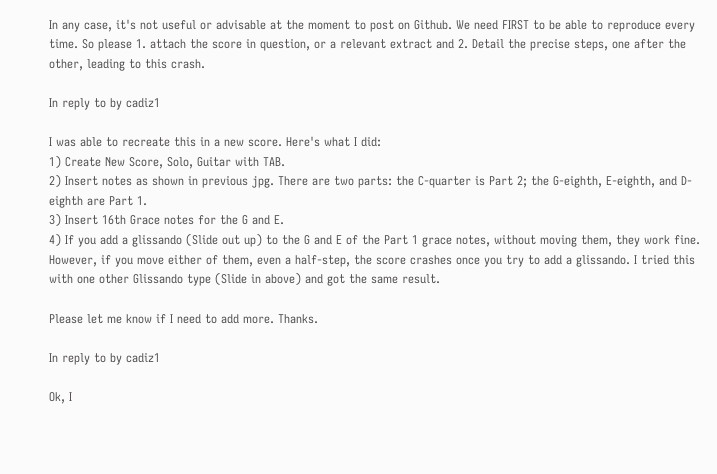In any case, it's not useful or advisable at the moment to post on Github. We need FIRST to be able to reproduce every time. So please 1. attach the score in question, or a relevant extract and 2. Detail the precise steps, one after the other, leading to this crash.

In reply to by cadiz1

I was able to recreate this in a new score. Here's what I did:
1) Create New Score, Solo, Guitar with TAB.
2) Insert notes as shown in previous jpg. There are two parts: the C-quarter is Part 2; the G-eighth, E-eighth, and D-eighth are Part 1.
3) Insert 16th Grace notes for the G and E.
4) If you add a glissando (Slide out up) to the G and E of the Part 1 grace notes, without moving them, they work fine. However, if you move either of them, even a half-step, the score crashes once you try to add a glissando. I tried this with one other Glissando type (Slide in above) and got the same result.

Please let me know if I need to add more. Thanks.

In reply to by cadiz1

Ok, I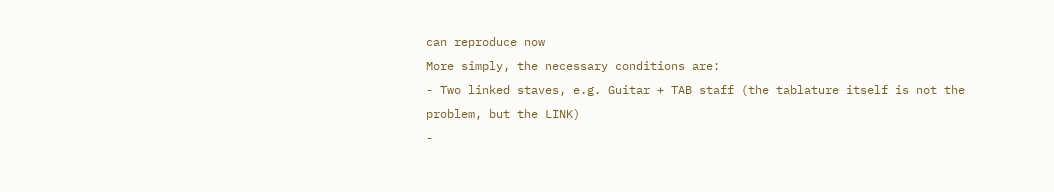can reproduce now
More simply, the necessary conditions are:
- Two linked staves, e.g. Guitar + TAB staff (the tablature itself is not the problem, but the LINK)
-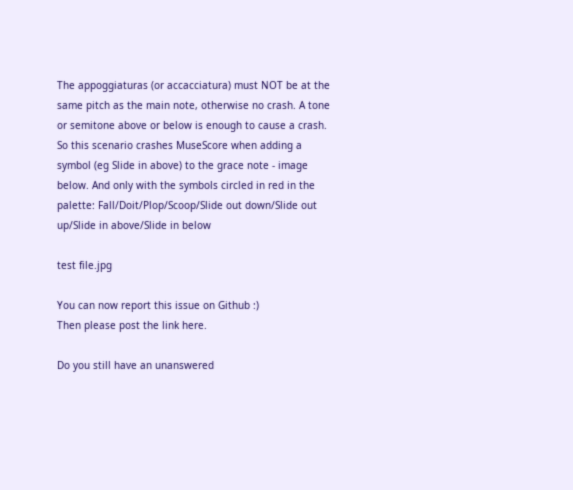The appoggiaturas (or accacciatura) must NOT be at the same pitch as the main note, otherwise no crash. A tone or semitone above or below is enough to cause a crash.
So this scenario crashes MuseScore when adding a symbol (eg Slide in above) to the grace note - image below. And only with the symbols circled in red in the palette: Fall/Doit/Plop/Scoop/Slide out down/Slide out up/Slide in above/Slide in below

test file.jpg

You can now report this issue on Github :)
Then please post the link here.

Do you still have an unanswered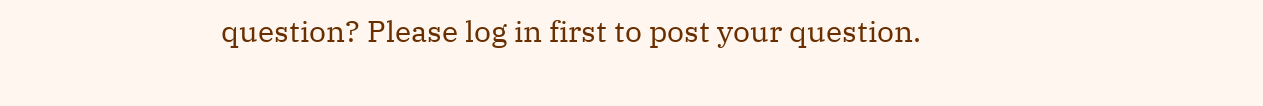question? Please log in first to post your question.